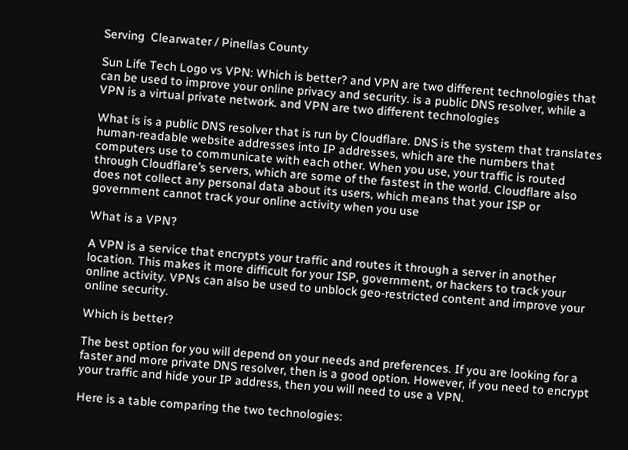Serving  Clearwater / Pinellas County

Sun Life Tech Logo vs VPN: Which is better? and VPN are two different technologies that can be used to improve your online privacy and security. is a public DNS resolver, while a VPN is a virtual private network. and VPN are two different technologies

What is is a public DNS resolver that is run by Cloudflare. DNS is the system that translates human-readable website addresses into IP addresses, which are the numbers that computers use to communicate with each other. When you use, your traffic is routed through Cloudflare’s servers, which are some of the fastest in the world. Cloudflare also does not collect any personal data about its users, which means that your ISP or government cannot track your online activity when you use

What is a VPN?

A VPN is a service that encrypts your traffic and routes it through a server in another location. This makes it more difficult for your ISP, government, or hackers to track your online activity. VPNs can also be used to unblock geo-restricted content and improve your online security.

Which is better?

The best option for you will depend on your needs and preferences. If you are looking for a faster and more private DNS resolver, then is a good option. However, if you need to encrypt your traffic and hide your IP address, then you will need to use a VPN.

Here is a table comparing the two technologies: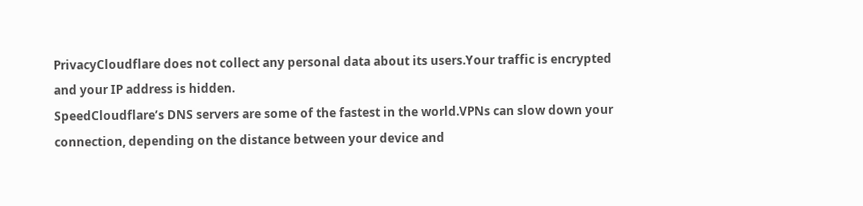PrivacyCloudflare does not collect any personal data about its users.Your traffic is encrypted and your IP address is hidden.
SpeedCloudflare’s DNS servers are some of the fastest in the world.VPNs can slow down your connection, depending on the distance between your device and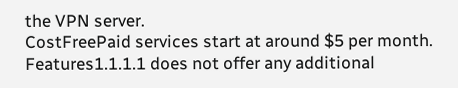the VPN server.
CostFreePaid services start at around $5 per month.
Features1.1.1.1 does not offer any additional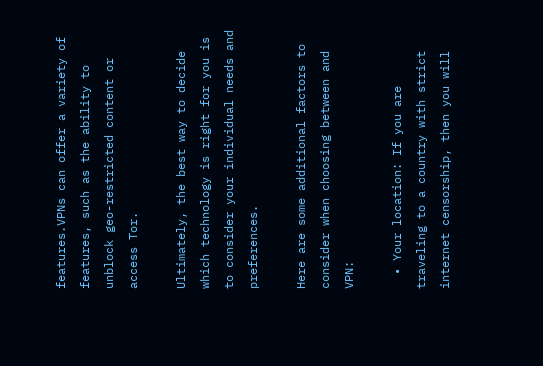features.VPNs can offer a variety of features, such as the ability to unblock geo-restricted content or access Tor.

Ultimately, the best way to decide which technology is right for you is to consider your individual needs and preferences.

Here are some additional factors to consider when choosing between and VPN:

  • Your location: If you are traveling to a country with strict internet censorship, then you will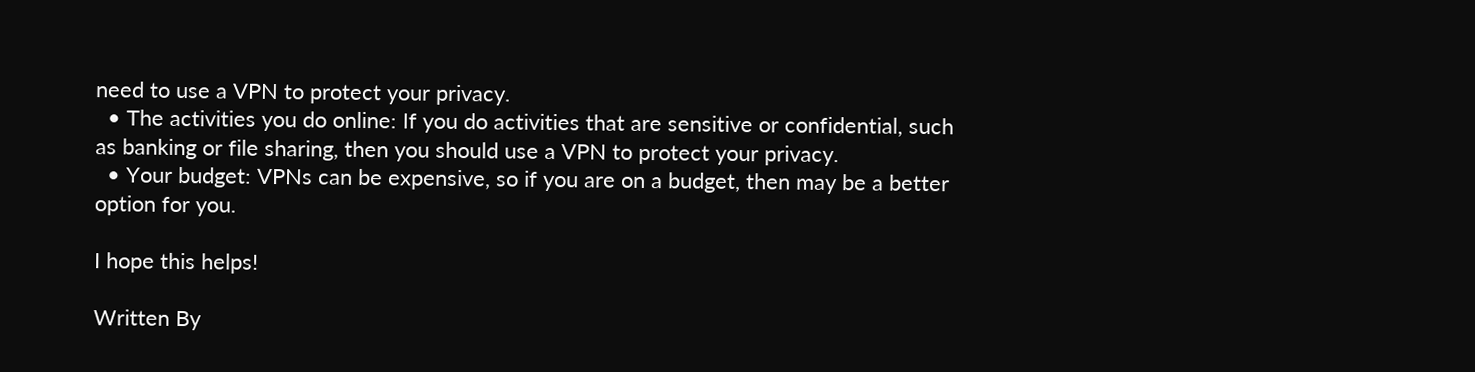need to use a VPN to protect your privacy.
  • The activities you do online: If you do activities that are sensitive or confidential, such as banking or file sharing, then you should use a VPN to protect your privacy.
  • Your budget: VPNs can be expensive, so if you are on a budget, then may be a better option for you.

I hope this helps!

Written By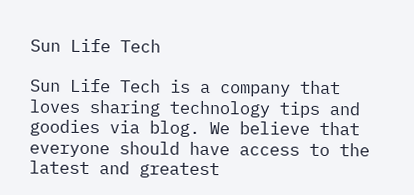Sun Life Tech

Sun Life Tech is a company that loves sharing technology tips and goodies via blog. We believe that everyone should have access to the latest and greatest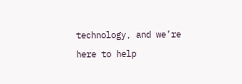technology, and we’re here to help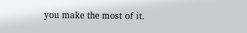you make the most of it.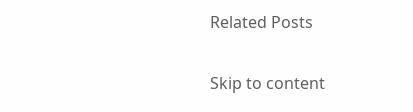Related Posts

Skip to content